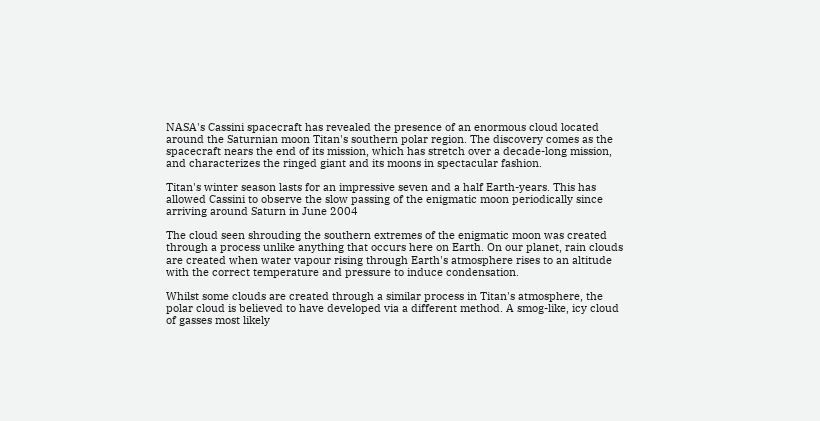NASA's Cassini spacecraft has revealed the presence of an enormous cloud located around the Saturnian moon Titan's southern polar region. The discovery comes as the spacecraft nears the end of its mission, which has stretch over a decade-long mission, and characterizes the ringed giant and its moons in spectacular fashion.

Titan's winter season lasts for an impressive seven and a half Earth-years. This has allowed Cassini to observe the slow passing of the enigmatic moon periodically since arriving around Saturn in June 2004

The cloud seen shrouding the southern extremes of the enigmatic moon was created through a process unlike anything that occurs here on Earth. On our planet, rain clouds are created when water vapour rising through Earth's atmosphere rises to an altitude with the correct temperature and pressure to induce condensation.

Whilst some clouds are created through a similar process in Titan's atmosphere, the polar cloud is believed to have developed via a different method. A smog-like, icy cloud of gasses most likely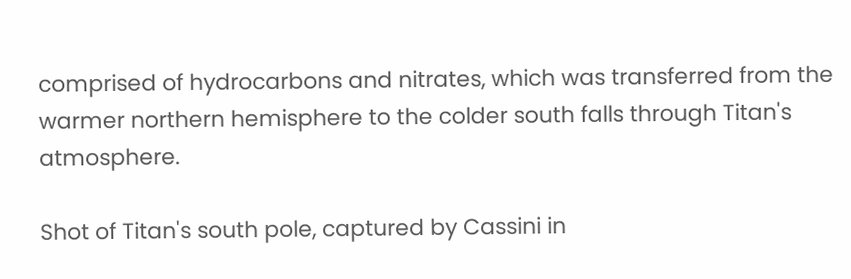comprised of hydrocarbons and nitrates, which was transferred from the warmer northern hemisphere to the colder south falls through Titan's atmosphere.

Shot of Titan's south pole, captured by Cassini in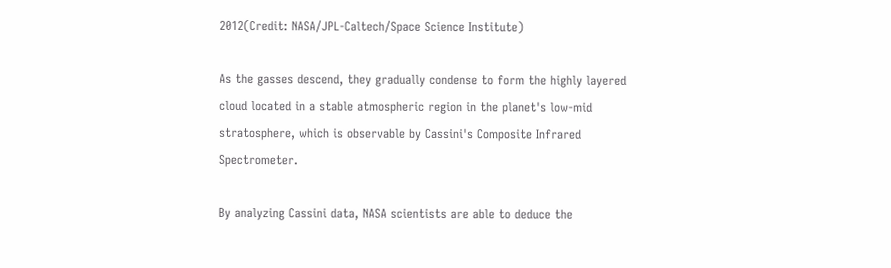2012(Credit: NASA/JPL-Caltech/Space Science Institute)

As the gasses descend, they gradually condense to form the highly layered cloud located in a stable atmospheric region in the planet's low-mid stratosphere, which is observable by Cassini's Composite Infrared Spectrometer.

By analyzing Cassini data, NASA scientists are able to deduce the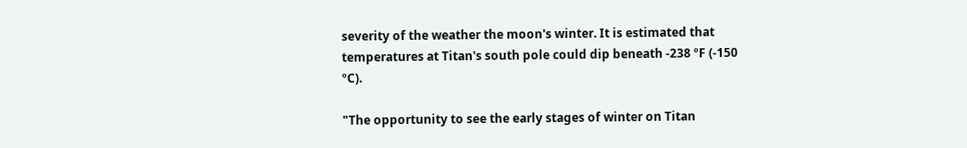severity of the weather the moon's winter. It is estimated that temperatures at Titan's south pole could dip beneath -238 ºF (-150 ºC).

"The opportunity to see the early stages of winter on Titan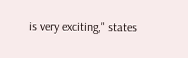is very exciting," states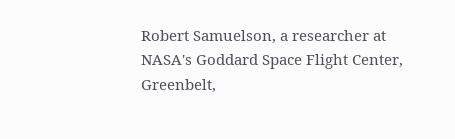Robert Samuelson, a researcher at NASA's Goddard Space Flight Center, Greenbelt,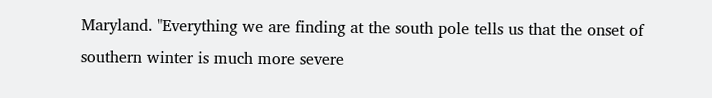Maryland. "Everything we are finding at the south pole tells us that the onset of southern winter is much more severe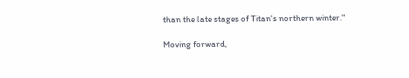than the late stages of Titan's northern winter."

Moving forward,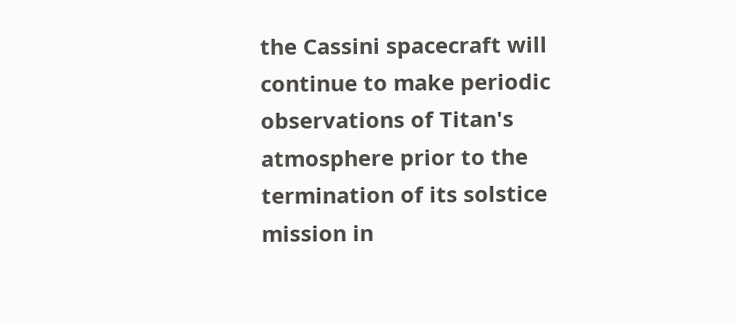the Cassini spacecraft will continue to make periodic observations of Titan's atmosphere prior to the termination of its solstice mission in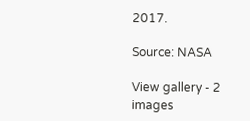2017.

Source: NASA

View gallery - 2 images